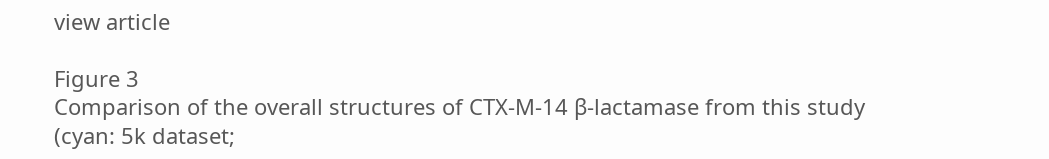view article

Figure 3
Comparison of the overall structures of CTX-M-14 β-lactamase from this study (cyan: 5k dataset;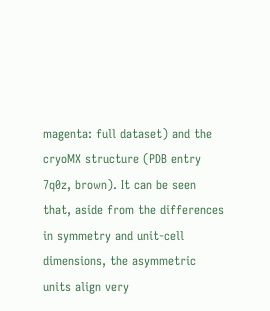magenta: full dataset) and the cryoMX structure (PDB entry 7q0z, brown). It can be seen that, aside from the differences in symmetry and unit-cell dimensions, the asymmetric units align very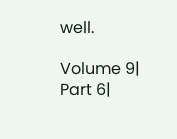well.

Volume 9| Part 6|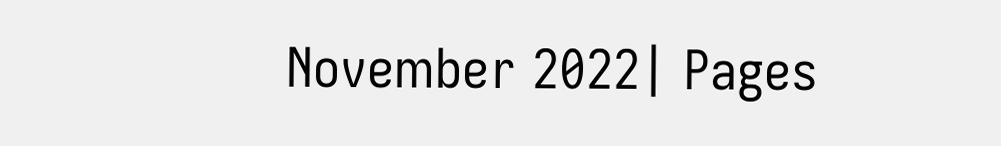November 2022| Pages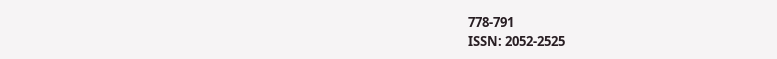778-791
ISSN: 2052-2525